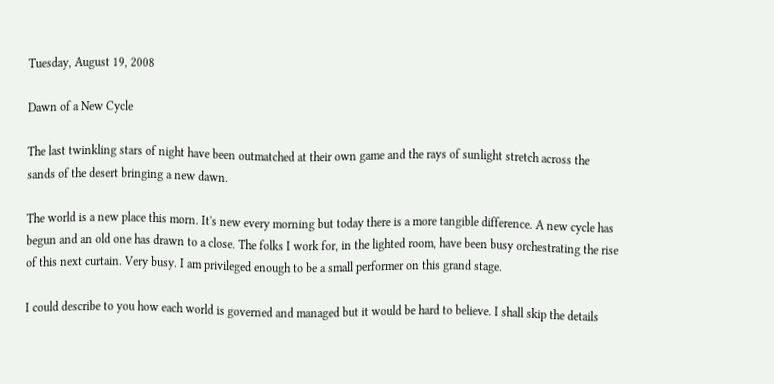Tuesday, August 19, 2008

Dawn of a New Cycle

The last twinkling stars of night have been outmatched at their own game and the rays of sunlight stretch across the sands of the desert bringing a new dawn.

The world is a new place this morn. It's new every morning but today there is a more tangible difference. A new cycle has begun and an old one has drawn to a close. The folks I work for, in the lighted room, have been busy orchestrating the rise of this next curtain. Very busy. I am privileged enough to be a small performer on this grand stage.

I could describe to you how each world is governed and managed but it would be hard to believe. I shall skip the details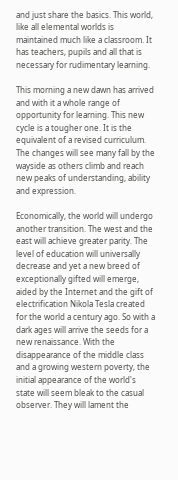and just share the basics. This world, like all elemental worlds is maintained much like a classroom. It has teachers, pupils and all that is necessary for rudimentary learning.

This morning a new dawn has arrived and with it a whole range of opportunity for learning. This new cycle is a tougher one. It is the equivalent of a revised curriculum. The changes will see many fall by the wayside as others climb and reach new peaks of understanding, ability and expression.

Economically, the world will undergo another transition. The west and the east will achieve greater parity. The level of education will universally decrease and yet a new breed of exceptionally gifted will emerge, aided by the Internet and the gift of electrification Nikola Tesla created for the world a century ago. So with a dark ages will arrive the seeds for a new renaissance. With the disappearance of the middle class and a growing western poverty, the initial appearance of the world's state will seem bleak to the casual observer. They will lament the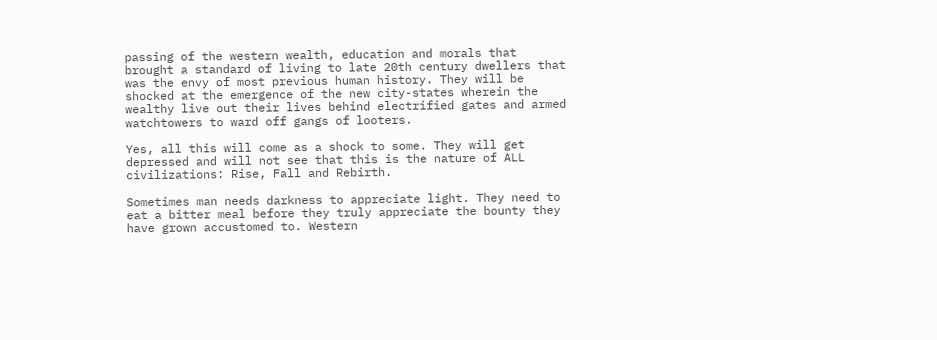passing of the western wealth, education and morals that brought a standard of living to late 20th century dwellers that was the envy of most previous human history. They will be shocked at the emergence of the new city-states wherein the wealthy live out their lives behind electrified gates and armed watchtowers to ward off gangs of looters.

Yes, all this will come as a shock to some. They will get depressed and will not see that this is the nature of ALL civilizations: Rise, Fall and Rebirth.

Sometimes man needs darkness to appreciate light. They need to eat a bitter meal before they truly appreciate the bounty they have grown accustomed to. Western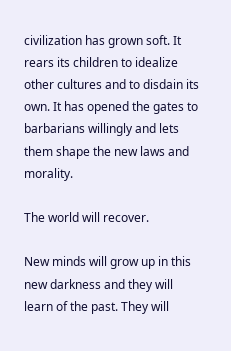civilization has grown soft. It rears its children to idealize other cultures and to disdain its own. It has opened the gates to barbarians willingly and lets them shape the new laws and morality.

The world will recover.

New minds will grow up in this new darkness and they will learn of the past. They will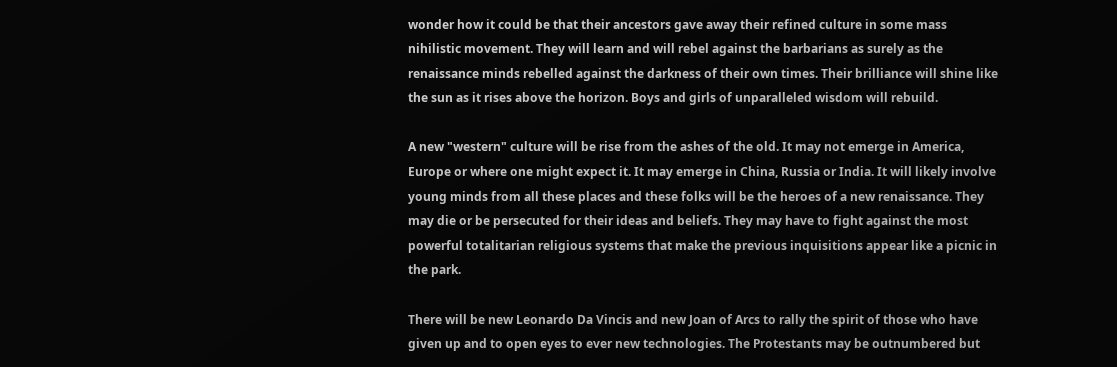wonder how it could be that their ancestors gave away their refined culture in some mass nihilistic movement. They will learn and will rebel against the barbarians as surely as the renaissance minds rebelled against the darkness of their own times. Their brilliance will shine like the sun as it rises above the horizon. Boys and girls of unparalleled wisdom will rebuild.

A new "western" culture will be rise from the ashes of the old. It may not emerge in America, Europe or where one might expect it. It may emerge in China, Russia or India. It will likely involve young minds from all these places and these folks will be the heroes of a new renaissance. They may die or be persecuted for their ideas and beliefs. They may have to fight against the most powerful totalitarian religious systems that make the previous inquisitions appear like a picnic in the park.

There will be new Leonardo Da Vincis and new Joan of Arcs to rally the spirit of those who have given up and to open eyes to ever new technologies. The Protestants may be outnumbered but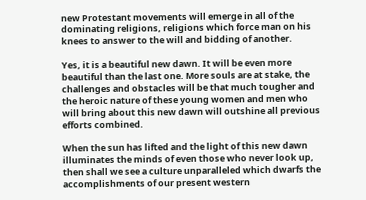new Protestant movements will emerge in all of the dominating religions, religions which force man on his knees to answer to the will and bidding of another.

Yes, it is a beautiful new dawn. It will be even more beautiful than the last one. More souls are at stake, the challenges and obstacles will be that much tougher and the heroic nature of these young women and men who will bring about this new dawn will outshine all previous efforts combined.

When the sun has lifted and the light of this new dawn illuminates the minds of even those who never look up, then shall we see a culture unparalleled which dwarfs the accomplishments of our present western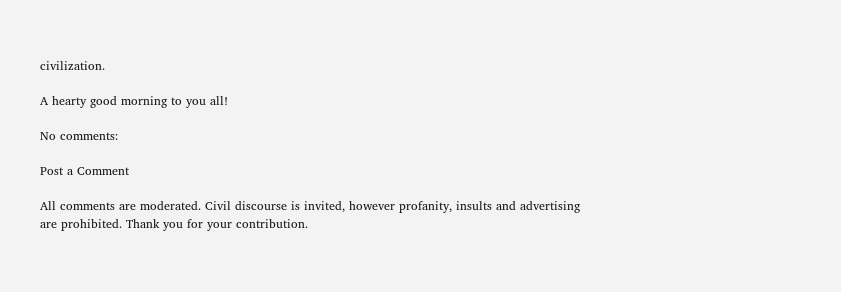civilization.

A hearty good morning to you all!

No comments:

Post a Comment

All comments are moderated. Civil discourse is invited, however profanity, insults and advertising are prohibited. Thank you for your contribution.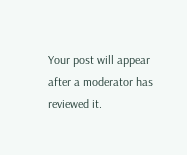Your post will appear after a moderator has reviewed it.